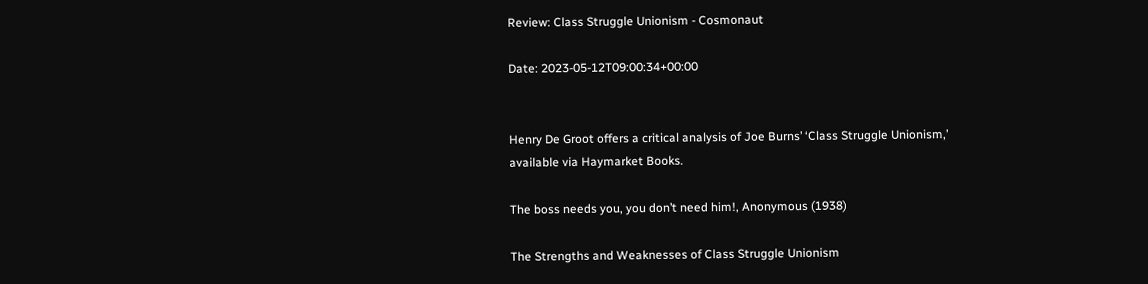Review: Class Struggle Unionism - Cosmonaut

Date: 2023-05-12T09:00:34+00:00


Henry De Groot offers a critical analysis of Joe Burns’ ‘Class Struggle Unionism,’ available via Haymarket Books.

The boss needs you, you don’t need him!, Anonymous (1938)

The Strengths and Weaknesses of Class Struggle Unionism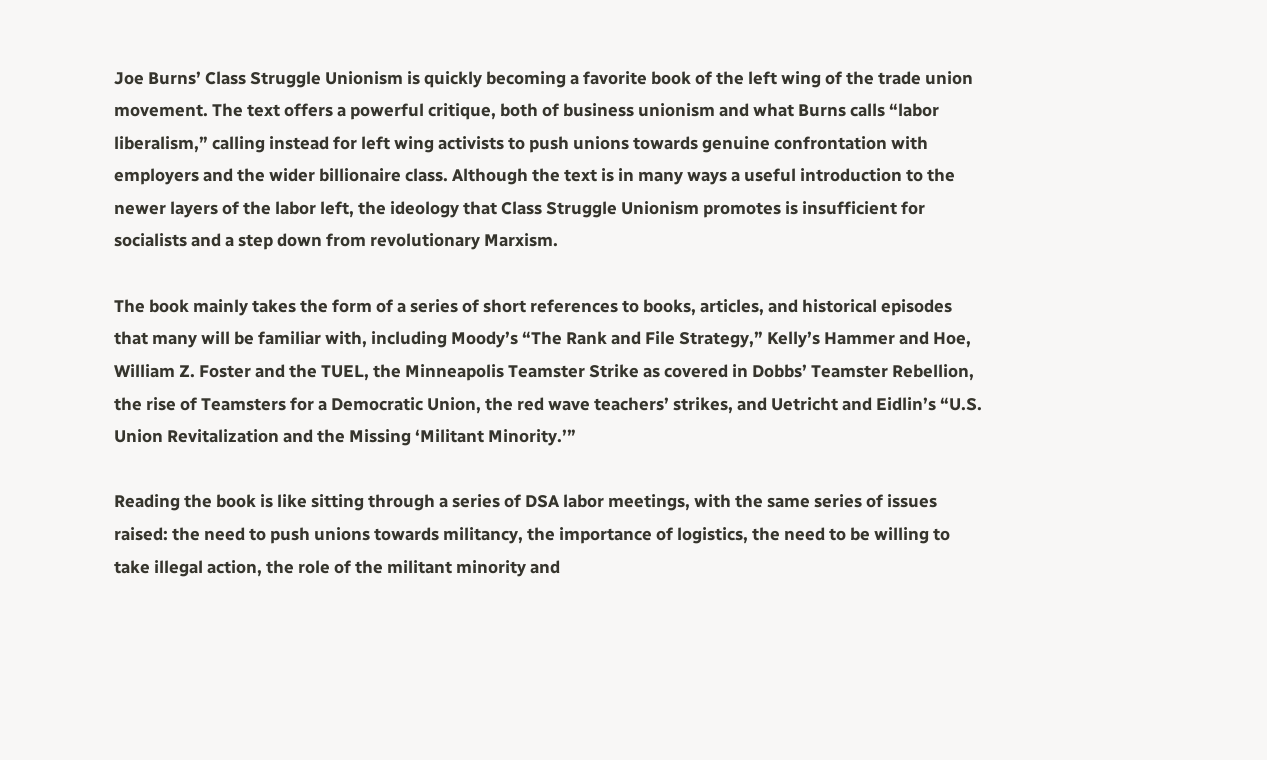Joe Burns’ Class Struggle Unionism is quickly becoming a favorite book of the left wing of the trade union movement. The text offers a powerful critique, both of business unionism and what Burns calls “labor liberalism,” calling instead for left wing activists to push unions towards genuine confrontation with employers and the wider billionaire class. Although the text is in many ways a useful introduction to the newer layers of the labor left, the ideology that Class Struggle Unionism promotes is insufficient for socialists and a step down from revolutionary Marxism.

The book mainly takes the form of a series of short references to books, articles, and historical episodes that many will be familiar with, including Moody’s “The Rank and File Strategy,” Kelly’s Hammer and Hoe, William Z. Foster and the TUEL, the Minneapolis Teamster Strike as covered in Dobbs’ Teamster Rebellion, the rise of Teamsters for a Democratic Union, the red wave teachers’ strikes, and Uetricht and Eidlin’s “U.S. Union Revitalization and the Missing ‘Militant Minority.’”

Reading the book is like sitting through a series of DSA labor meetings, with the same series of issues raised: the need to push unions towards militancy, the importance of logistics, the need to be willing to take illegal action, the role of the militant minority and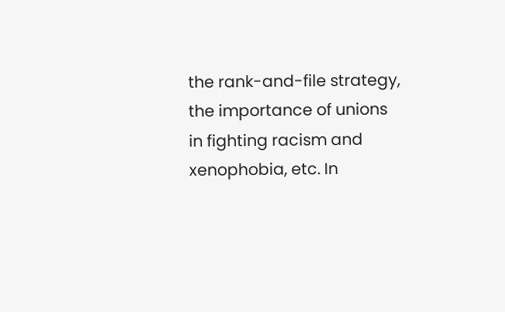the rank-and-file strategy, the importance of unions in fighting racism and xenophobia, etc. In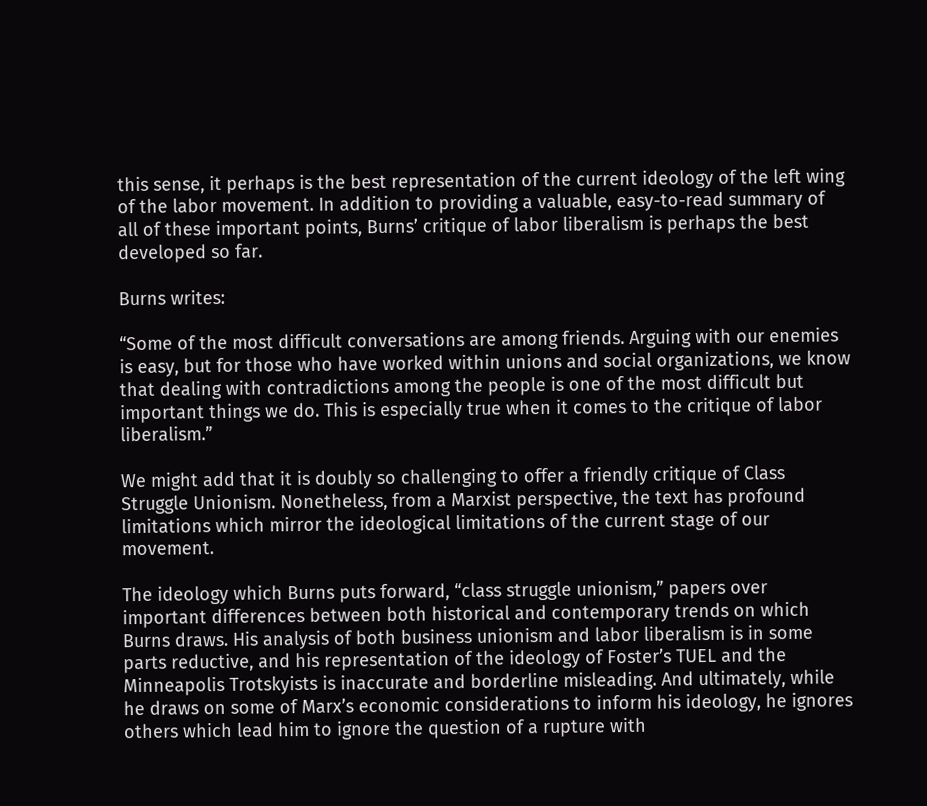this sense, it perhaps is the best representation of the current ideology of the left wing of the labor movement. In addition to providing a valuable, easy-to-read summary of all of these important points, Burns’ critique of labor liberalism is perhaps the best developed so far.

Burns writes:

“Some of the most difficult conversations are among friends. Arguing with our enemies is easy, but for those who have worked within unions and social organizations, we know that dealing with contradictions among the people is one of the most difficult but important things we do. This is especially true when it comes to the critique of labor liberalism.”

We might add that it is doubly so challenging to offer a friendly critique of Class Struggle Unionism. Nonetheless, from a Marxist perspective, the text has profound limitations which mirror the ideological limitations of the current stage of our movement.

The ideology which Burns puts forward, “class struggle unionism,” papers over important differences between both historical and contemporary trends on which Burns draws. His analysis of both business unionism and labor liberalism is in some parts reductive, and his representation of the ideology of Foster’s TUEL and the Minneapolis Trotskyists is inaccurate and borderline misleading. And ultimately, while he draws on some of Marx’s economic considerations to inform his ideology, he ignores others which lead him to ignore the question of a rupture with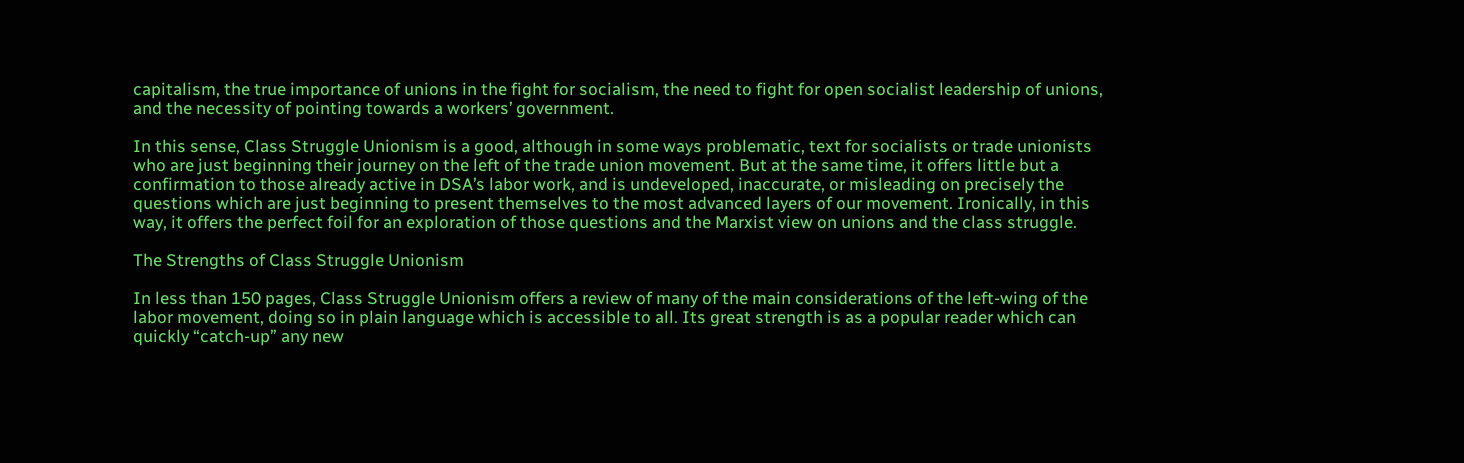capitalism, the true importance of unions in the fight for socialism, the need to fight for open socialist leadership of unions, and the necessity of pointing towards a workers’ government.

In this sense, Class Struggle Unionism is a good, although in some ways problematic, text for socialists or trade unionists who are just beginning their journey on the left of the trade union movement. But at the same time, it offers little but a confirmation to those already active in DSA’s labor work, and is undeveloped, inaccurate, or misleading on precisely the questions which are just beginning to present themselves to the most advanced layers of our movement. Ironically, in this way, it offers the perfect foil for an exploration of those questions and the Marxist view on unions and the class struggle.

The Strengths of Class Struggle Unionism

In less than 150 pages, Class Struggle Unionism offers a review of many of the main considerations of the left-wing of the labor movement, doing so in plain language which is accessible to all. Its great strength is as a popular reader which can quickly “catch-up” any new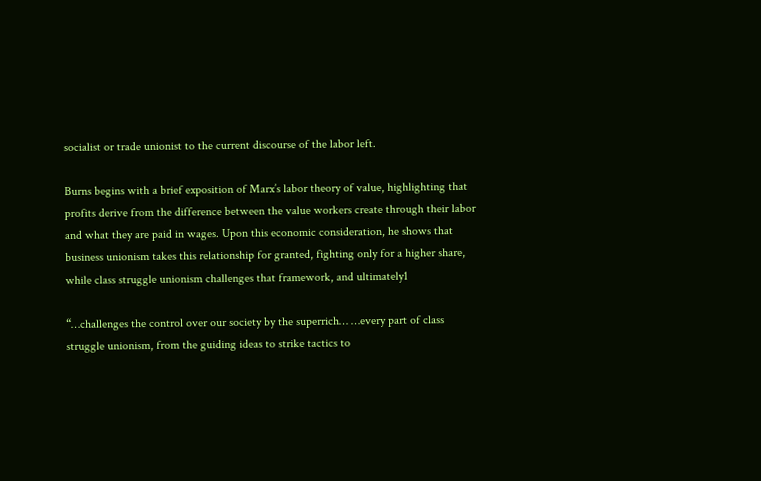socialist or trade unionist to the current discourse of the labor left.

Burns begins with a brief exposition of Marx’s labor theory of value, highlighting that profits derive from the difference between the value workers create through their labor and what they are paid in wages. Upon this economic consideration, he shows that business unionism takes this relationship for granted, fighting only for a higher share, while class struggle unionism challenges that framework, and ultimately1

“…challenges the control over our society by the superrich… …every part of class struggle unionism, from the guiding ideas to strike tactics to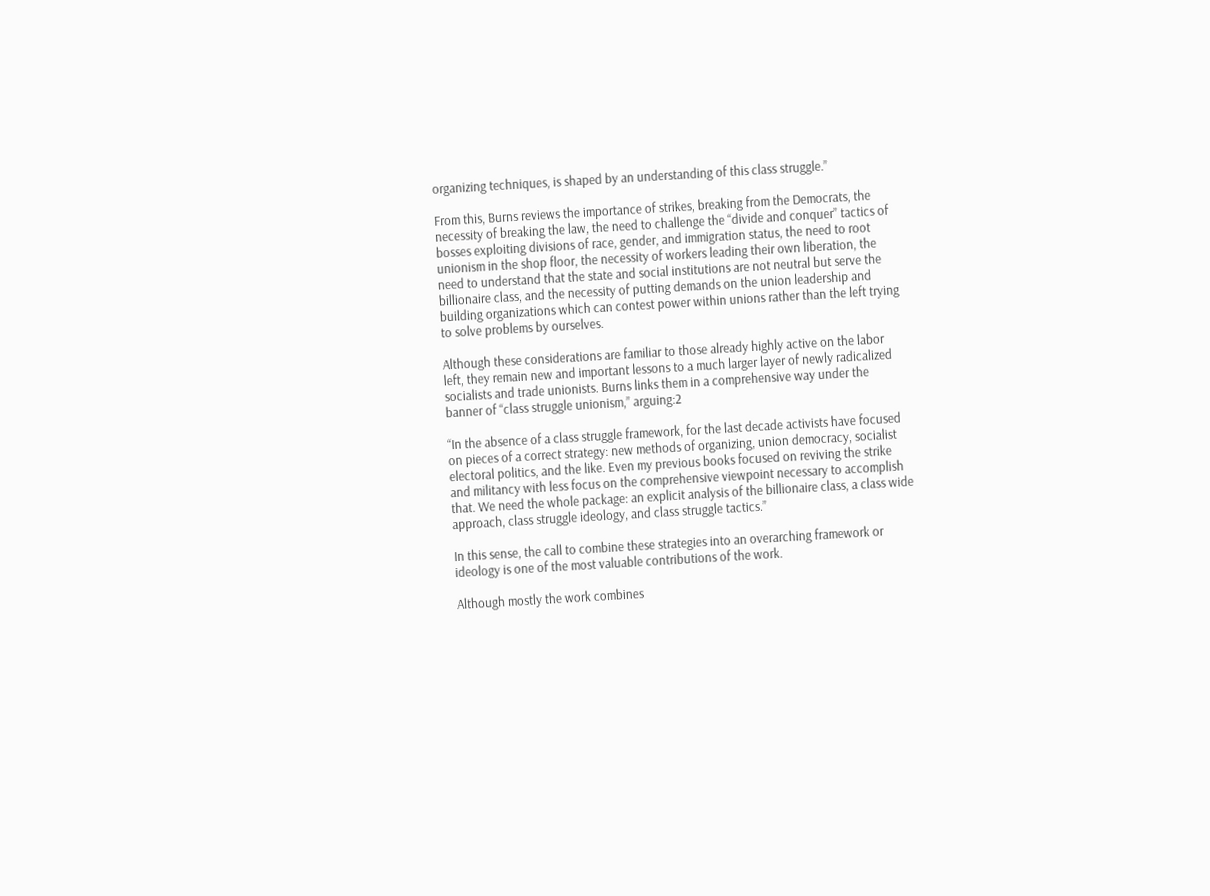organizing techniques, is shaped by an understanding of this class struggle.”

From this, Burns reviews the importance of strikes, breaking from the Democrats, the necessity of breaking the law, the need to challenge the “divide and conquer” tactics of bosses exploiting divisions of race, gender, and immigration status, the need to root unionism in the shop floor, the necessity of workers leading their own liberation, the need to understand that the state and social institutions are not neutral but serve the billionaire class, and the necessity of putting demands on the union leadership and building organizations which can contest power within unions rather than the left trying to solve problems by ourselves.

Although these considerations are familiar to those already highly active on the labor left, they remain new and important lessons to a much larger layer of newly radicalized socialists and trade unionists. Burns links them in a comprehensive way under the banner of “class struggle unionism,” arguing:2

“In the absence of a class struggle framework, for the last decade activists have focused on pieces of a correct strategy: new methods of organizing, union democracy, socialist electoral politics, and the like. Even my previous books focused on reviving the strike and militancy with less focus on the comprehensive viewpoint necessary to accomplish that. We need the whole package: an explicit analysis of the billionaire class, a class wide approach, class struggle ideology, and class struggle tactics.”

In this sense, the call to combine these strategies into an overarching framework or ideology is one of the most valuable contributions of the work.

Although mostly the work combines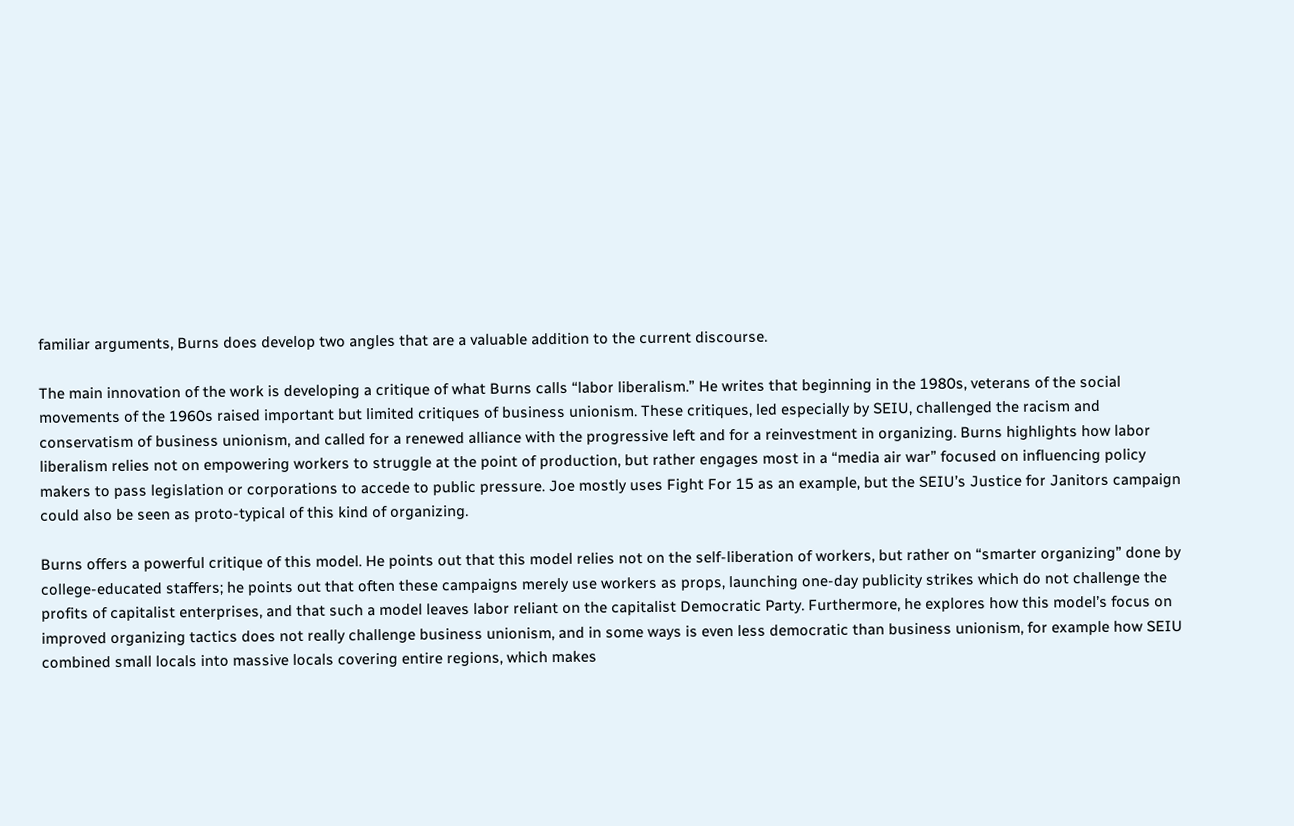familiar arguments, Burns does develop two angles that are a valuable addition to the current discourse.

The main innovation of the work is developing a critique of what Burns calls “labor liberalism.” He writes that beginning in the 1980s, veterans of the social movements of the 1960s raised important but limited critiques of business unionism. These critiques, led especially by SEIU, challenged the racism and conservatism of business unionism, and called for a renewed alliance with the progressive left and for a reinvestment in organizing. Burns highlights how labor liberalism relies not on empowering workers to struggle at the point of production, but rather engages most in a “media air war” focused on influencing policy makers to pass legislation or corporations to accede to public pressure. Joe mostly uses Fight For 15 as an example, but the SEIU’s Justice for Janitors campaign could also be seen as proto-typical of this kind of organizing.

Burns offers a powerful critique of this model. He points out that this model relies not on the self-liberation of workers, but rather on “smarter organizing” done by college-educated staffers; he points out that often these campaigns merely use workers as props, launching one-day publicity strikes which do not challenge the profits of capitalist enterprises, and that such a model leaves labor reliant on the capitalist Democratic Party. Furthermore, he explores how this model’s focus on improved organizing tactics does not really challenge business unionism, and in some ways is even less democratic than business unionism, for example how SEIU combined small locals into massive locals covering entire regions, which makes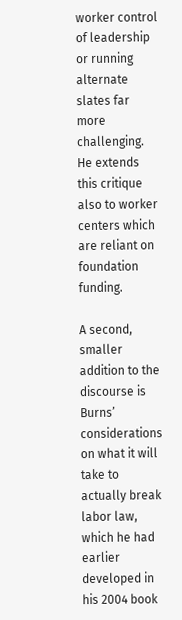worker control of leadership or running alternate slates far more challenging. He extends this critique also to worker centers which are reliant on foundation funding.

A second, smaller addition to the discourse is Burns’ considerations on what it will take to actually break labor law, which he had earlier developed in his 2004 book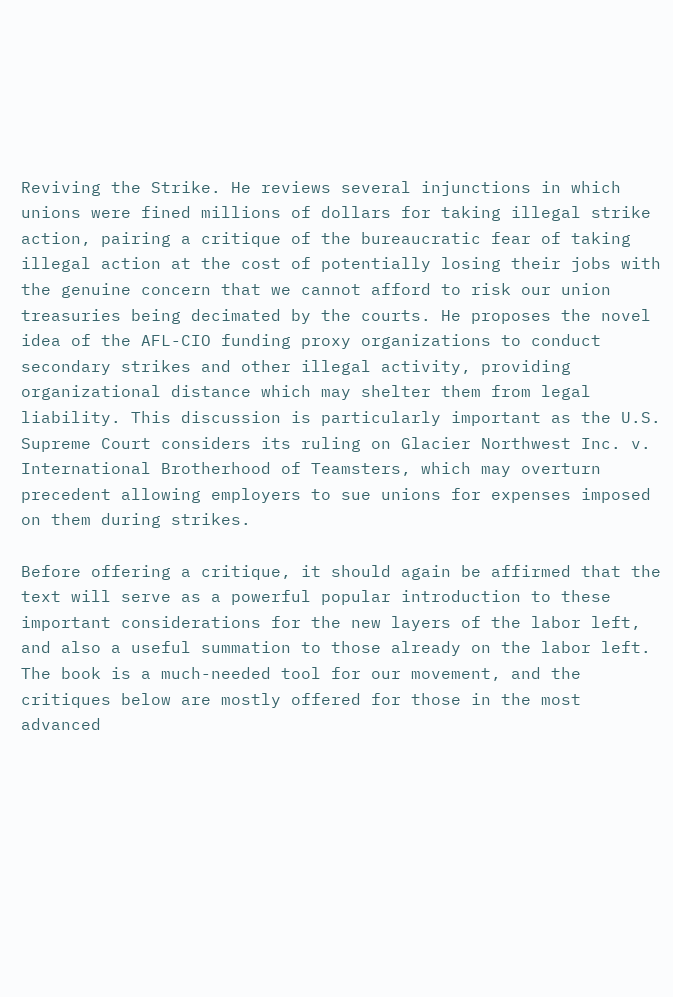Reviving the Strike. He reviews several injunctions in which unions were fined millions of dollars for taking illegal strike action, pairing a critique of the bureaucratic fear of taking illegal action at the cost of potentially losing their jobs with the genuine concern that we cannot afford to risk our union treasuries being decimated by the courts. He proposes the novel idea of the AFL-CIO funding proxy organizations to conduct secondary strikes and other illegal activity, providing organizational distance which may shelter them from legal liability. This discussion is particularly important as the U.S. Supreme Court considers its ruling on Glacier Northwest Inc. v. International Brotherhood of Teamsters, which may overturn precedent allowing employers to sue unions for expenses imposed on them during strikes.

Before offering a critique, it should again be affirmed that the text will serve as a powerful popular introduction to these important considerations for the new layers of the labor left, and also a useful summation to those already on the labor left. The book is a much-needed tool for our movement, and the critiques below are mostly offered for those in the most advanced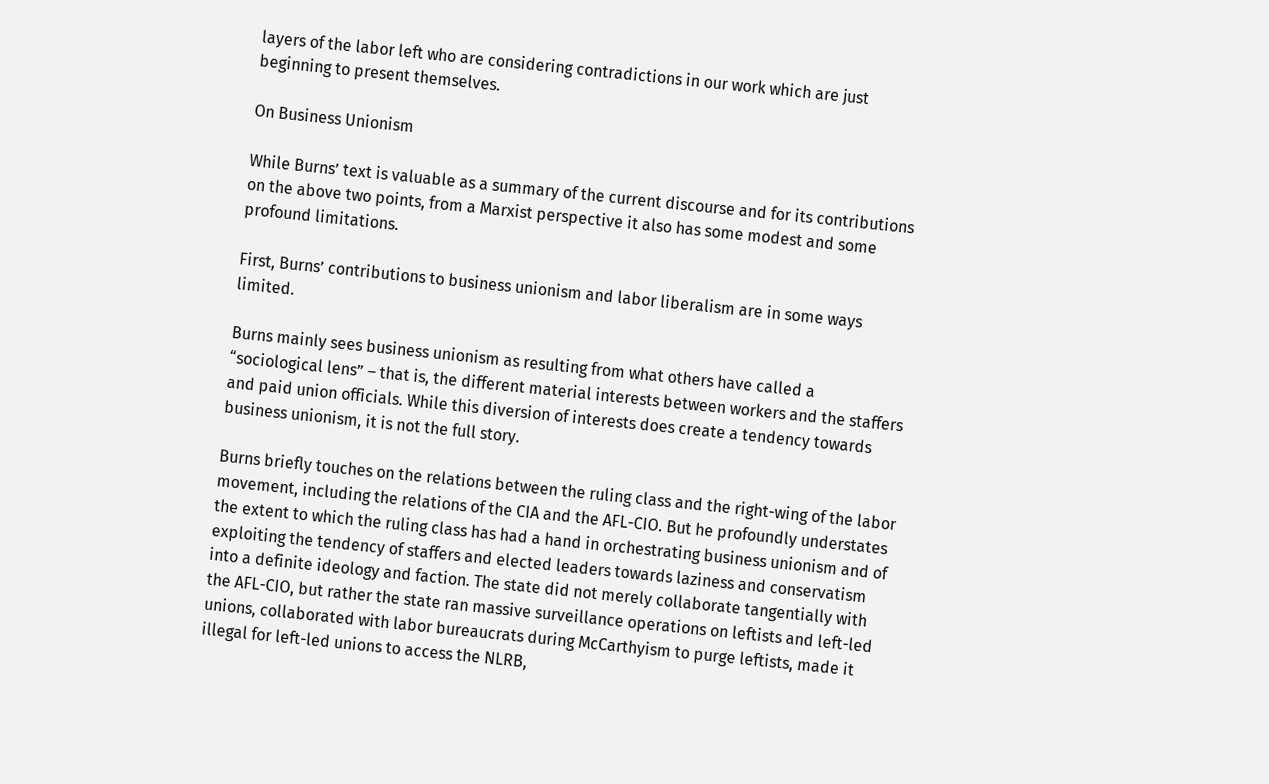layers of the labor left who are considering contradictions in our work which are just beginning to present themselves.

On Business Unionism

While Burns’ text is valuable as a summary of the current discourse and for its contributions on the above two points, from a Marxist perspective it also has some modest and some profound limitations.

First, Burns’ contributions to business unionism and labor liberalism are in some ways limited.

Burns mainly sees business unionism as resulting from what others have called a “sociological lens” – that is, the different material interests between workers and the staffers and paid union officials. While this diversion of interests does create a tendency towards business unionism, it is not the full story.

Burns briefly touches on the relations between the ruling class and the right-wing of the labor movement, including the relations of the CIA and the AFL-CIO. But he profoundly understates the extent to which the ruling class has had a hand in orchestrating business unionism and of exploiting the tendency of staffers and elected leaders towards laziness and conservatism into a definite ideology and faction. The state did not merely collaborate tangentially with the AFL-CIO, but rather the state ran massive surveillance operations on leftists and left-led unions, collaborated with labor bureaucrats during McCarthyism to purge leftists, made it illegal for left-led unions to access the NLRB,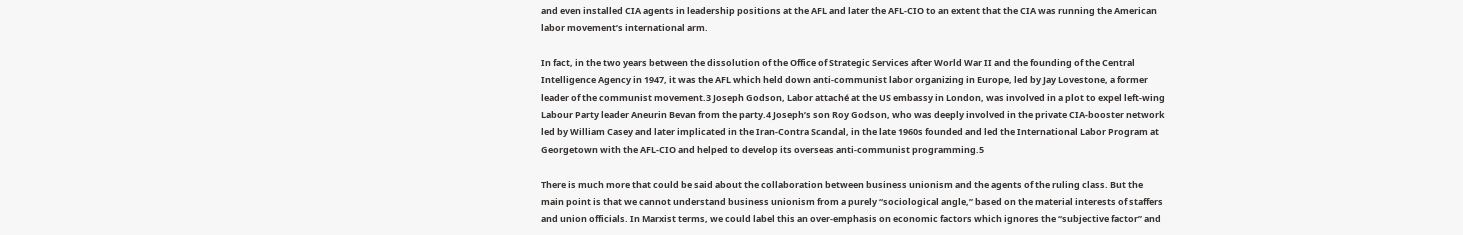and even installed CIA agents in leadership positions at the AFL and later the AFL-CIO to an extent that the CIA was running the American labor movement’s international arm.

In fact, in the two years between the dissolution of the Office of Strategic Services after World War II and the founding of the Central Intelligence Agency in 1947, it was the AFL which held down anti-communist labor organizing in Europe, led by Jay Lovestone, a former leader of the communist movement.3 Joseph Godson, Labor attaché at the US embassy in London, was involved in a plot to expel left-wing Labour Party leader Aneurin Bevan from the party.4 Joseph’s son Roy Godson, who was deeply involved in the private CIA-booster network led by William Casey and later implicated in the Iran-Contra Scandal, in the late 1960s founded and led the International Labor Program at Georgetown with the AFL-CIO and helped to develop its overseas anti-communist programming.5

There is much more that could be said about the collaboration between business unionism and the agents of the ruling class. But the main point is that we cannot understand business unionism from a purely “sociological angle,” based on the material interests of staffers and union officials. In Marxist terms, we could label this an over-emphasis on economic factors which ignores the “subjective factor” and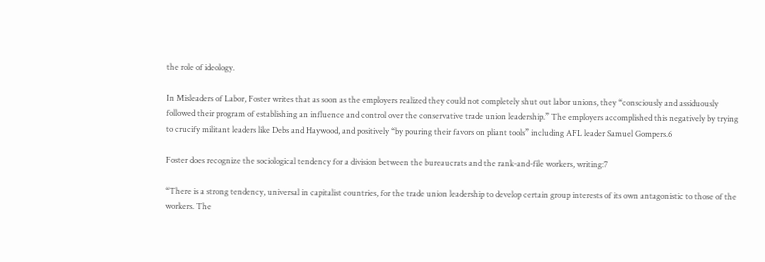the role of ideology.

In Misleaders of Labor, Foster writes that as soon as the employers realized they could not completely shut out labor unions, they “consciously and assiduously followed their program of establishing an influence and control over the conservative trade union leadership.” The employers accomplished this negatively by trying to crucify militant leaders like Debs and Haywood, and positively “by pouring their favors on pliant tools” including AFL leader Samuel Gompers.6

Foster does recognize the sociological tendency for a division between the bureaucrats and the rank-and-file workers, writing:7

“There is a strong tendency, universal in capitalist countries, for the trade union leadership to develop certain group interests of its own antagonistic to those of the workers. The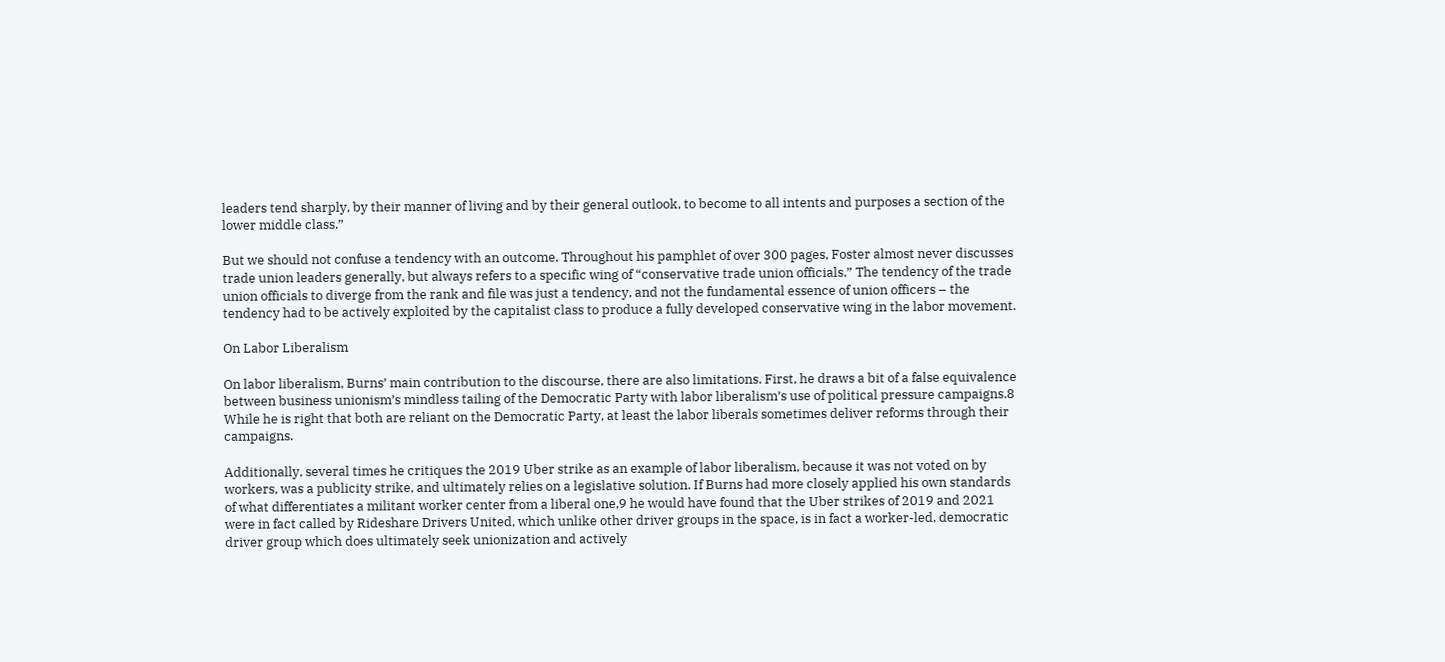leaders tend sharply, by their manner of living and by their general outlook, to become to all intents and purposes a section of the lower middle class.”

But we should not confuse a tendency with an outcome. Throughout his pamphlet of over 300 pages, Foster almost never discusses trade union leaders generally, but always refers to a specific wing of “conservative trade union officials.” The tendency of the trade union officials to diverge from the rank and file was just a tendency, and not the fundamental essence of union officers – the tendency had to be actively exploited by the capitalist class to produce a fully developed conservative wing in the labor movement.

On Labor Liberalism

On labor liberalism, Burns’ main contribution to the discourse, there are also limitations. First, he draws a bit of a false equivalence between business unionism’s mindless tailing of the Democratic Party with labor liberalism’s use of political pressure campaigns.8 While he is right that both are reliant on the Democratic Party, at least the labor liberals sometimes deliver reforms through their campaigns.

Additionally, several times he critiques the 2019 Uber strike as an example of labor liberalism, because it was not voted on by workers, was a publicity strike, and ultimately relies on a legislative solution. If Burns had more closely applied his own standards of what differentiates a militant worker center from a liberal one,9 he would have found that the Uber strikes of 2019 and 2021 were in fact called by Rideshare Drivers United, which unlike other driver groups in the space, is in fact a worker-led, democratic driver group which does ultimately seek unionization and actively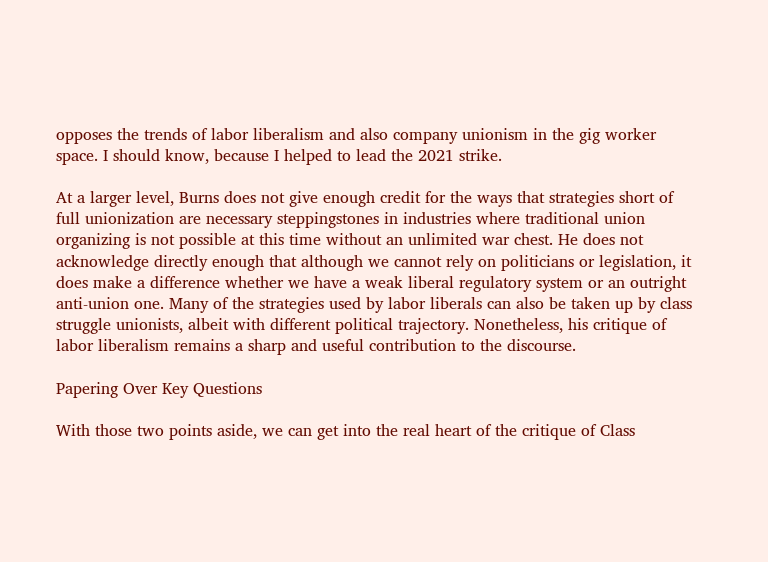opposes the trends of labor liberalism and also company unionism in the gig worker space. I should know, because I helped to lead the 2021 strike.

At a larger level, Burns does not give enough credit for the ways that strategies short of full unionization are necessary steppingstones in industries where traditional union organizing is not possible at this time without an unlimited war chest. He does not acknowledge directly enough that although we cannot rely on politicians or legislation, it does make a difference whether we have a weak liberal regulatory system or an outright anti-union one. Many of the strategies used by labor liberals can also be taken up by class struggle unionists, albeit with different political trajectory. Nonetheless, his critique of labor liberalism remains a sharp and useful contribution to the discourse.

Papering Over Key Questions

With those two points aside, we can get into the real heart of the critique of Class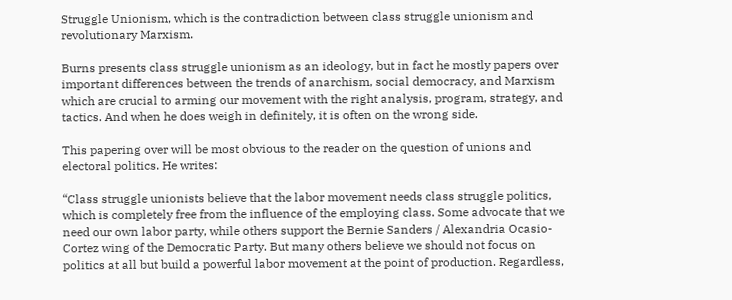Struggle Unionism, which is the contradiction between class struggle unionism and revolutionary Marxism.

Burns presents class struggle unionism as an ideology, but in fact he mostly papers over important differences between the trends of anarchism, social democracy, and Marxism which are crucial to arming our movement with the right analysis, program, strategy, and tactics. And when he does weigh in definitely, it is often on the wrong side.

This papering over will be most obvious to the reader on the question of unions and electoral politics. He writes:

“Class struggle unionists believe that the labor movement needs class struggle politics, which is completely free from the influence of the employing class. Some advocate that we need our own labor party, while others support the Bernie Sanders / Alexandria Ocasio-Cortez wing of the Democratic Party. But many others believe we should not focus on politics at all but build a powerful labor movement at the point of production. Regardless,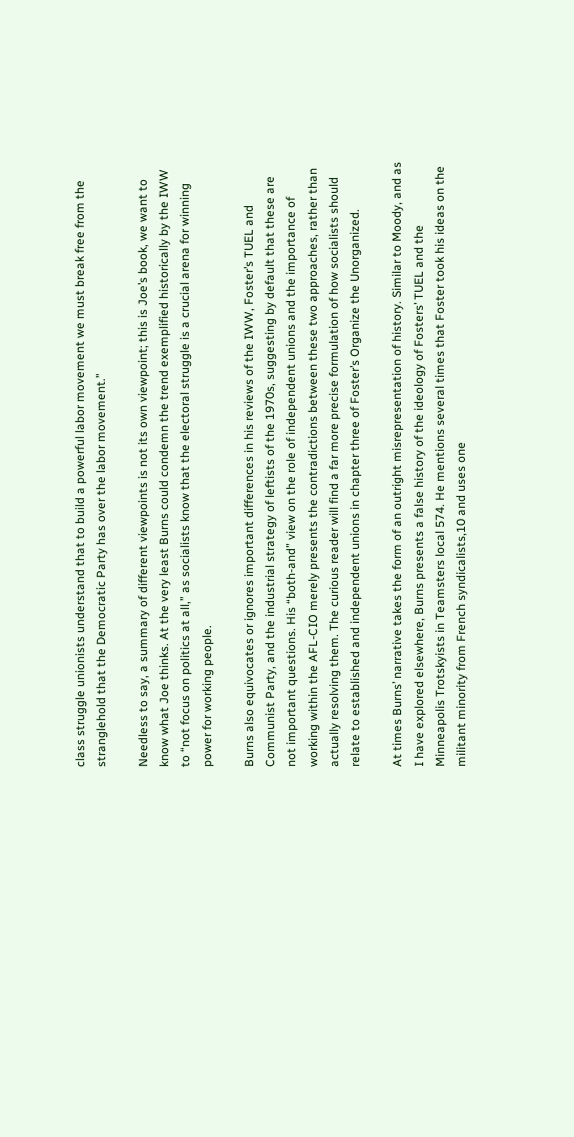class struggle unionists understand that to build a powerful labor movement we must break free from the stranglehold that the Democratic Party has over the labor movement.”

Needless to say, a summary of different viewpoints is not its own viewpoint; this is Joe’s book, we want to know what Joe thinks. At the very least Burns could condemn the trend exemplified historically by the IWW to “not focus on politics at all,” as socialists know that the electoral struggle is a crucial arena for winning power for working people.

Burns also equivocates or ignores important differences in his reviews of the IWW, Foster’s TUEL and Communist Party, and the industrial strategy of leftists of the 1970s, suggesting by default that these are not important questions. His “both-and” view on the role of independent unions and the importance of working within the AFL-CIO merely presents the contradictions between these two approaches, rather than actually resolving them. The curious reader will find a far more precise formulation of how socialists should relate to established and independent unions in chapter three of Foster’s Organize the Unorganized.

At times Burns’ narrative takes the form of an outright misrepresentation of history. Similar to Moody, and as I have explored elsewhere, Burns presents a false history of the ideology of Fosters’ TUEL and the Minneapolis Trotskyists in Teamsters local 574. He mentions several times that Foster took his ideas on the militant minority from French syndicalists,10 and uses one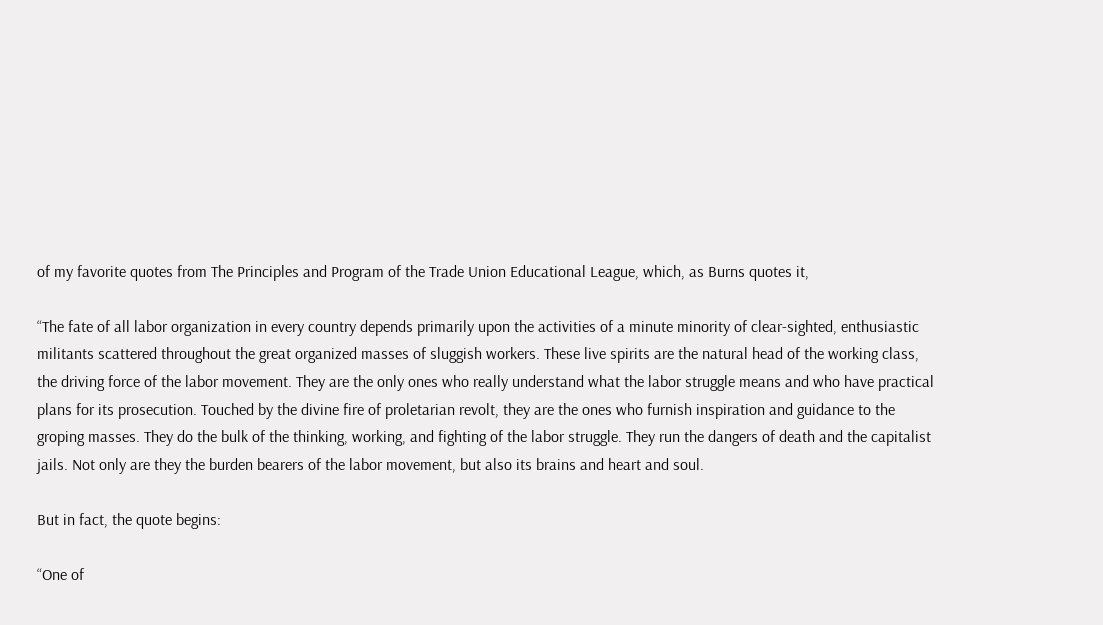of my favorite quotes from The Principles and Program of the Trade Union Educational League, which, as Burns quotes it,

“The fate of all labor organization in every country depends primarily upon the activities of a minute minority of clear-sighted, enthusiastic militants scattered throughout the great organized masses of sluggish workers. These live spirits are the natural head of the working class, the driving force of the labor movement. They are the only ones who really understand what the labor struggle means and who have practical plans for its prosecution. Touched by the divine fire of proletarian revolt, they are the ones who furnish inspiration and guidance to the groping masses. They do the bulk of the thinking, working, and fighting of the labor struggle. They run the dangers of death and the capitalist jails. Not only are they the burden bearers of the labor movement, but also its brains and heart and soul.

But in fact, the quote begins:

“One of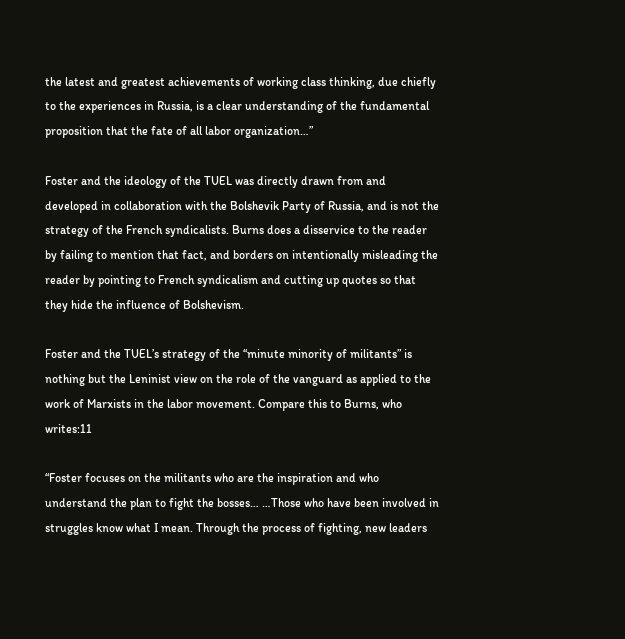the latest and greatest achievements of working class thinking, due chiefly to the experiences in Russia, is a clear understanding of the fundamental proposition that the fate of all labor organization…”

Foster and the ideology of the TUEL was directly drawn from and developed in collaboration with the Bolshevik Party of Russia, and is not the strategy of the French syndicalists. Burns does a disservice to the reader by failing to mention that fact, and borders on intentionally misleading the reader by pointing to French syndicalism and cutting up quotes so that they hide the influence of Bolshevism.

Foster and the TUEL’s strategy of the “minute minority of militants” is nothing but the Leninist view on the role of the vanguard as applied to the work of Marxists in the labor movement. Compare this to Burns, who writes:11

“Foster focuses on the militants who are the inspiration and who understand the plan to fight the bosses… …Those who have been involved in struggles know what I mean. Through the process of fighting, new leaders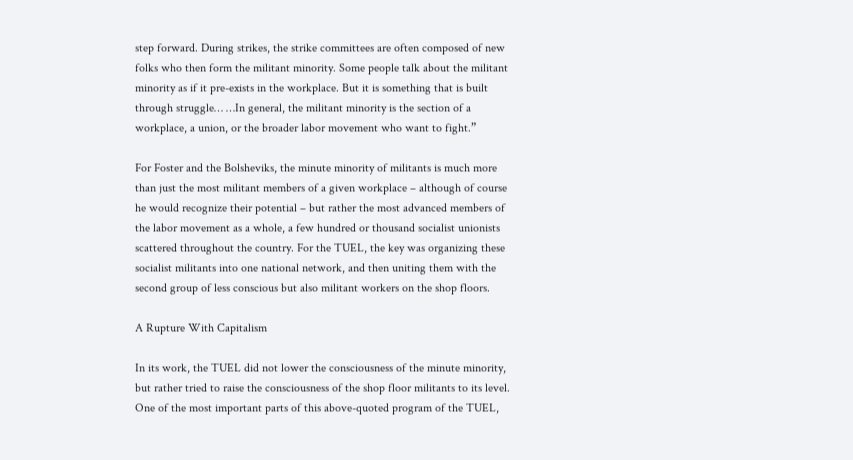step forward. During strikes, the strike committees are often composed of new folks who then form the militant minority. Some people talk about the militant minority as if it pre-exists in the workplace. But it is something that is built through struggle… …In general, the militant minority is the section of a workplace, a union, or the broader labor movement who want to fight.”

For Foster and the Bolsheviks, the minute minority of militants is much more than just the most militant members of a given workplace – although of course he would recognize their potential – but rather the most advanced members of the labor movement as a whole, a few hundred or thousand socialist unionists scattered throughout the country. For the TUEL, the key was organizing these socialist militants into one national network, and then uniting them with the second group of less conscious but also militant workers on the shop floors.

A Rupture With Capitalism

In its work, the TUEL did not lower the consciousness of the minute minority, but rather tried to raise the consciousness of the shop floor militants to its level. One of the most important parts of this above-quoted program of the TUEL,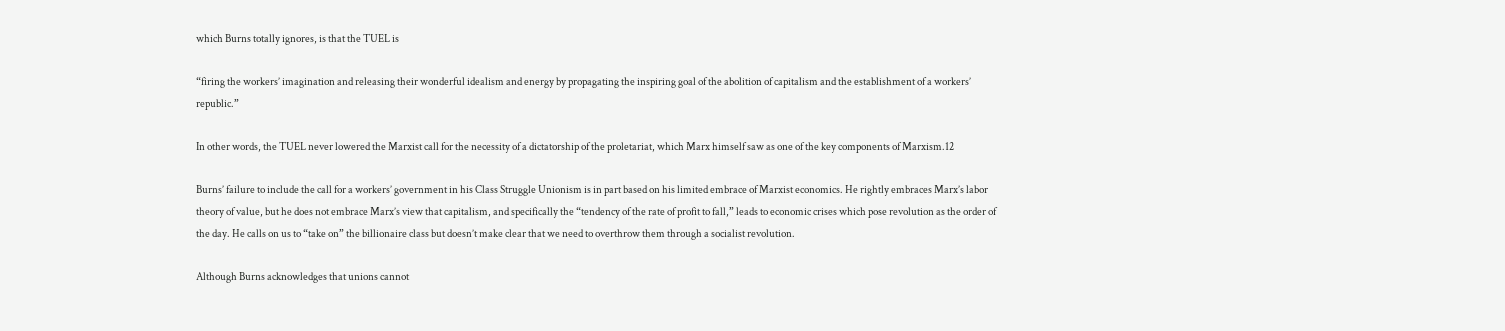which Burns totally ignores, is that the TUEL is

“firing the workers’ imagination and releasing their wonderful idealism and energy by propagating the inspiring goal of the abolition of capitalism and the establishment of a workers’ republic.”

In other words, the TUEL never lowered the Marxist call for the necessity of a dictatorship of the proletariat, which Marx himself saw as one of the key components of Marxism.12

Burns’ failure to include the call for a workers’ government in his Class Struggle Unionism is in part based on his limited embrace of Marxist economics. He rightly embraces Marx’s labor theory of value, but he does not embrace Marx’s view that capitalism, and specifically the “tendency of the rate of profit to fall,” leads to economic crises which pose revolution as the order of the day. He calls on us to “take on” the billionaire class but doesn’t make clear that we need to overthrow them through a socialist revolution.

Although Burns acknowledges that unions cannot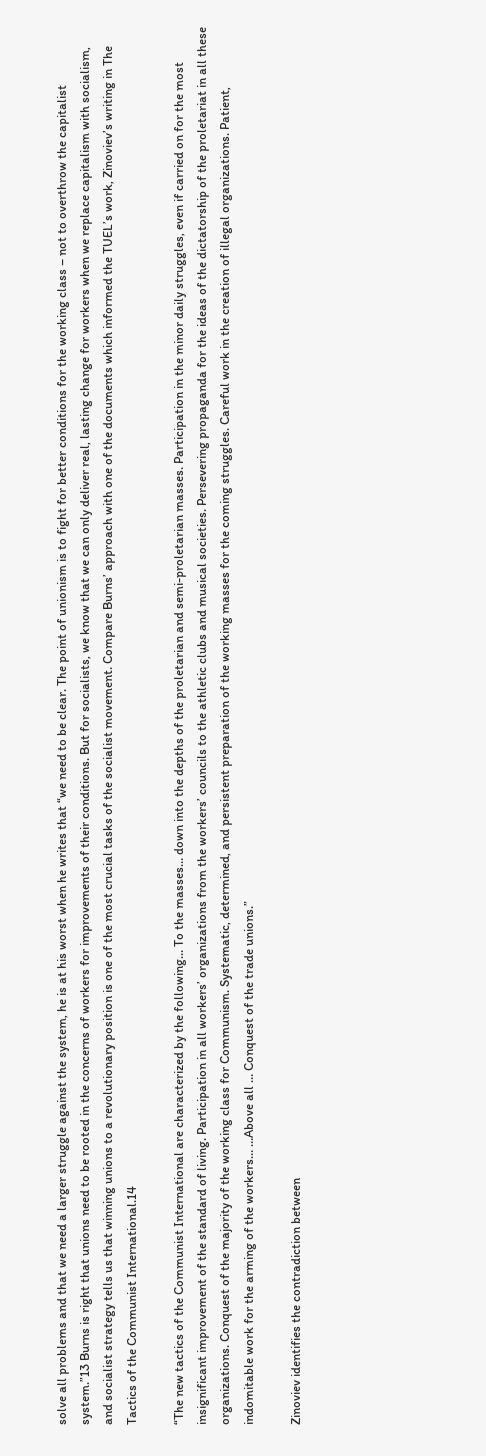solve all problems and that we need a larger struggle against the system, he is at his worst when he writes that “we need to be clear. The point of unionism is to fight for better conditions for the working class – not to overthrow the capitalist system.”13 Burns is right that unions need to be rooted in the concerns of workers for improvements of their conditions. But for socialists, we know that we can only deliver real, lasting change for workers when we replace capitalism with socialism, and socialist strategy tells us that winning unions to a revolutionary position is one of the most crucial tasks of the socialist movement. Compare Burns’ approach with one of the documents which informed the TUEL’s work, Zinoviev’s writing in The Tactics of the Communist International.14

“The new tactics of the Communist International are characterized by the following… To the masses… down into the depths of the proletarian and semi-proletarian masses. Participation in the minor daily struggles, even if carried on for the most insignificant improvement of the standard of living. Participation in all workers’ organizations from the workers’ councils to the athletic clubs and musical societies. Persevering propaganda for the ideas of the dictatorship of the proletariat in all these organizations. Conquest of the majority of the working class for Communism. Systematic, determined, and persistent preparation of the working masses for the coming struggles. Careful work in the creation of illegal organizations. Patient, indomitable work for the arming of the workers… …Above all … Conquest of the trade unions.”

Zinoviev identifies the contradiction between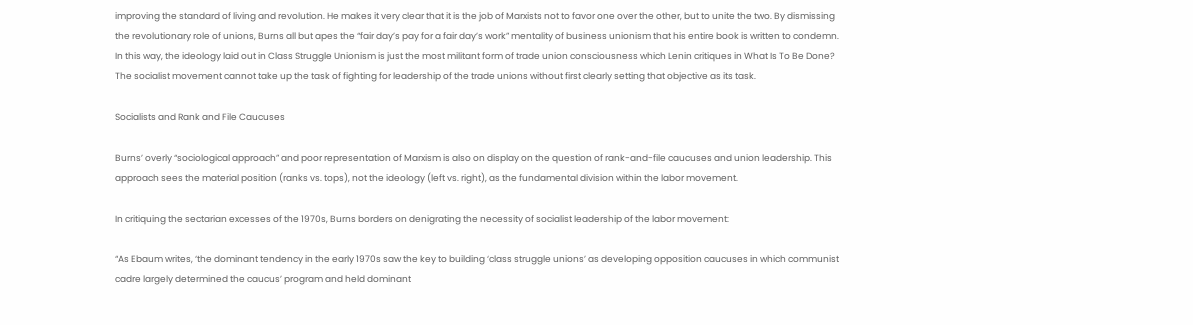improving the standard of living and revolution. He makes it very clear that it is the job of Marxists not to favor one over the other, but to unite the two. By dismissing the revolutionary role of unions, Burns all but apes the “fair day’s pay for a fair day’s work” mentality of business unionism that his entire book is written to condemn. In this way, the ideology laid out in Class Struggle Unionism is just the most militant form of trade union consciousness which Lenin critiques in What Is To Be Done? The socialist movement cannot take up the task of fighting for leadership of the trade unions without first clearly setting that objective as its task.

Socialists and Rank and File Caucuses

Burns’ overly “sociological approach” and poor representation of Marxism is also on display on the question of rank-and-file caucuses and union leadership. This approach sees the material position (ranks vs. tops), not the ideology (left vs. right), as the fundamental division within the labor movement.

In critiquing the sectarian excesses of the 1970s, Burns borders on denigrating the necessity of socialist leadership of the labor movement:

“As Ebaum writes, ‘the dominant tendency in the early 1970s saw the key to building ‘class struggle unions’ as developing opposition caucuses in which communist cadre largely determined the caucus’ program and held dominant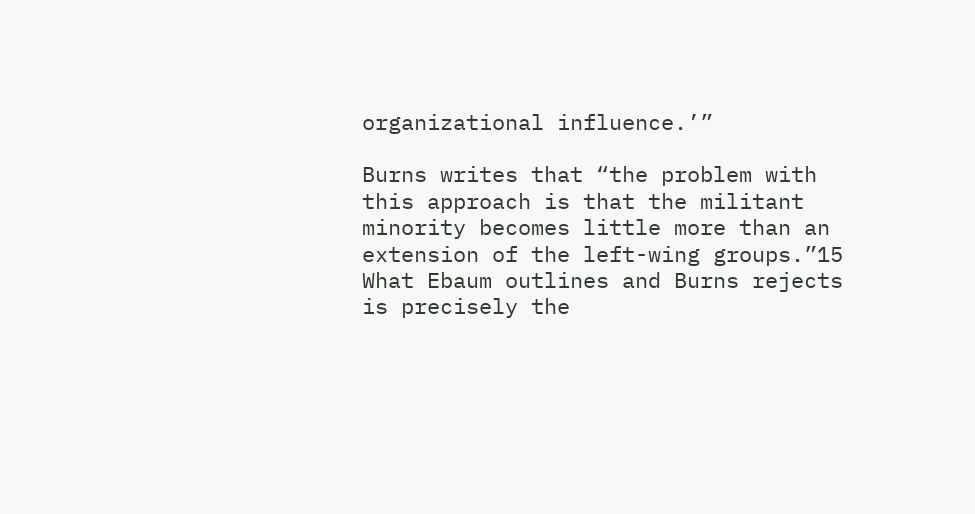organizational influence.’”

Burns writes that “the problem with this approach is that the militant minority becomes little more than an extension of the left-wing groups.”15 What Ebaum outlines and Burns rejects is precisely the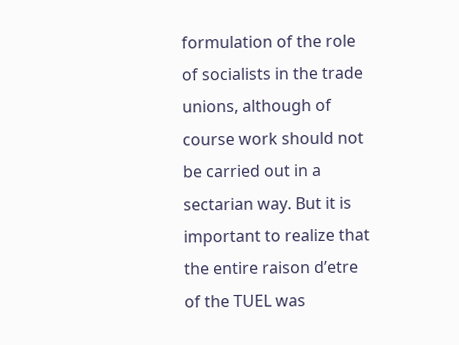formulation of the role of socialists in the trade unions, although of course work should not be carried out in a sectarian way. But it is important to realize that the entire raison d’etre of the TUEL was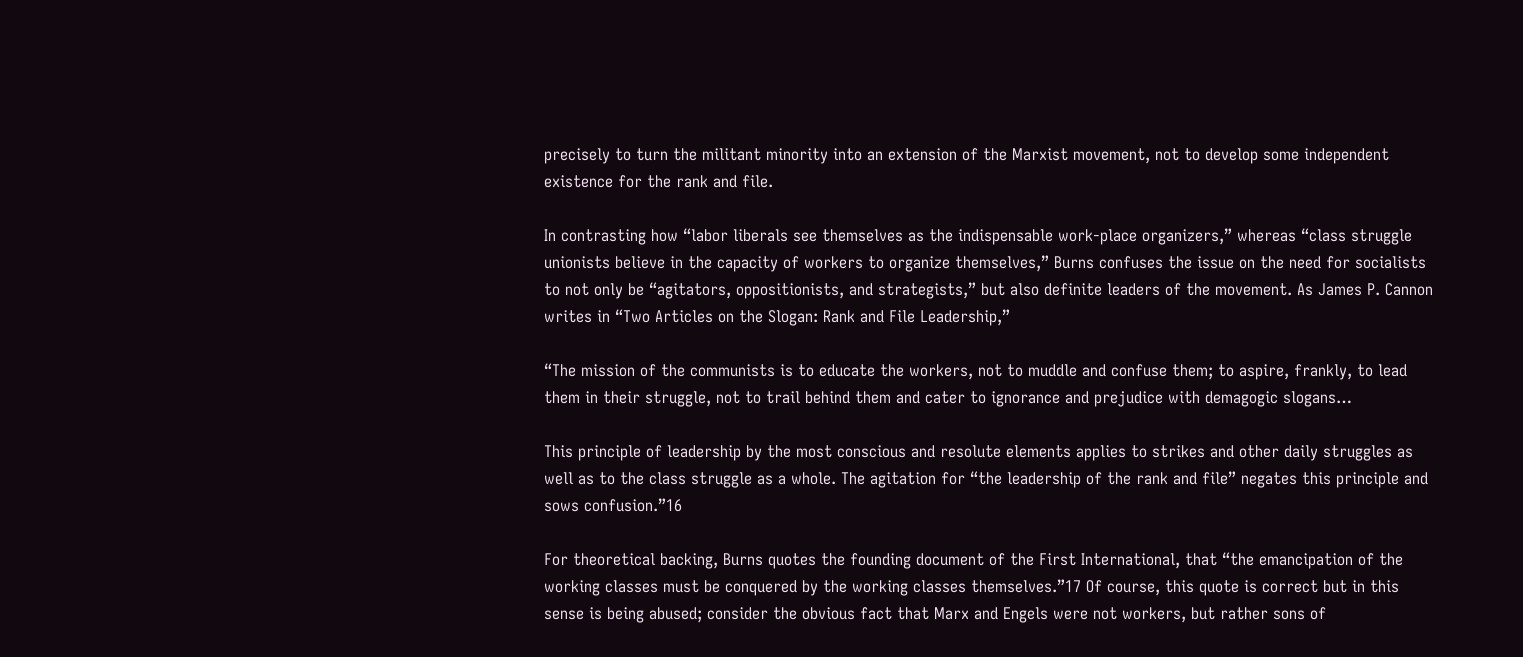precisely to turn the militant minority into an extension of the Marxist movement, not to develop some independent existence for the rank and file.

In contrasting how “labor liberals see themselves as the indispensable work-place organizers,” whereas “class struggle unionists believe in the capacity of workers to organize themselves,” Burns confuses the issue on the need for socialists to not only be “agitators, oppositionists, and strategists,” but also definite leaders of the movement. As James P. Cannon writes in “Two Articles on the Slogan: Rank and File Leadership,”

“The mission of the communists is to educate the workers, not to muddle and confuse them; to aspire, frankly, to lead them in their struggle, not to trail behind them and cater to ignorance and prejudice with demagogic slogans…

This principle of leadership by the most conscious and resolute elements applies to strikes and other daily struggles as well as to the class struggle as a whole. The agitation for “the leadership of the rank and file” negates this principle and sows confusion.”16

For theoretical backing, Burns quotes the founding document of the First International, that “the emancipation of the working classes must be conquered by the working classes themselves.”17 Of course, this quote is correct but in this sense is being abused; consider the obvious fact that Marx and Engels were not workers, but rather sons of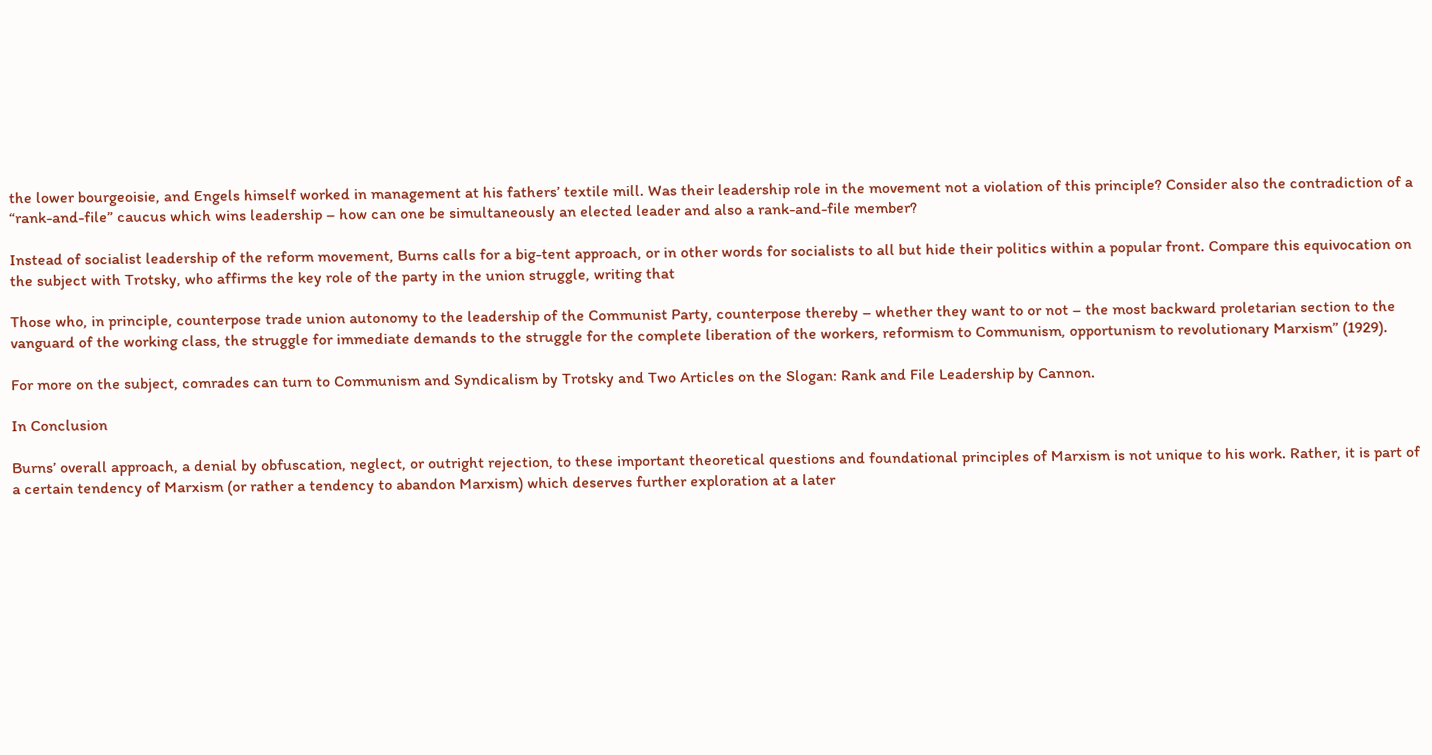the lower bourgeoisie, and Engels himself worked in management at his fathers’ textile mill. Was their leadership role in the movement not a violation of this principle? Consider also the contradiction of a “rank-and-file” caucus which wins leadership – how can one be simultaneously an elected leader and also a rank-and-file member?

Instead of socialist leadership of the reform movement, Burns calls for a big-tent approach, or in other words for socialists to all but hide their politics within a popular front. Compare this equivocation on the subject with Trotsky, who affirms the key role of the party in the union struggle, writing that

Those who, in principle, counterpose trade union autonomy to the leadership of the Communist Party, counterpose thereby – whether they want to or not – the most backward proletarian section to the vanguard of the working class, the struggle for immediate demands to the struggle for the complete liberation of the workers, reformism to Communism, opportunism to revolutionary Marxism” (1929).

For more on the subject, comrades can turn to Communism and Syndicalism by Trotsky and Two Articles on the Slogan: Rank and File Leadership by Cannon.

In Conclusion

Burns’ overall approach, a denial by obfuscation, neglect, or outright rejection, to these important theoretical questions and foundational principles of Marxism is not unique to his work. Rather, it is part of a certain tendency of Marxism (or rather a tendency to abandon Marxism) which deserves further exploration at a later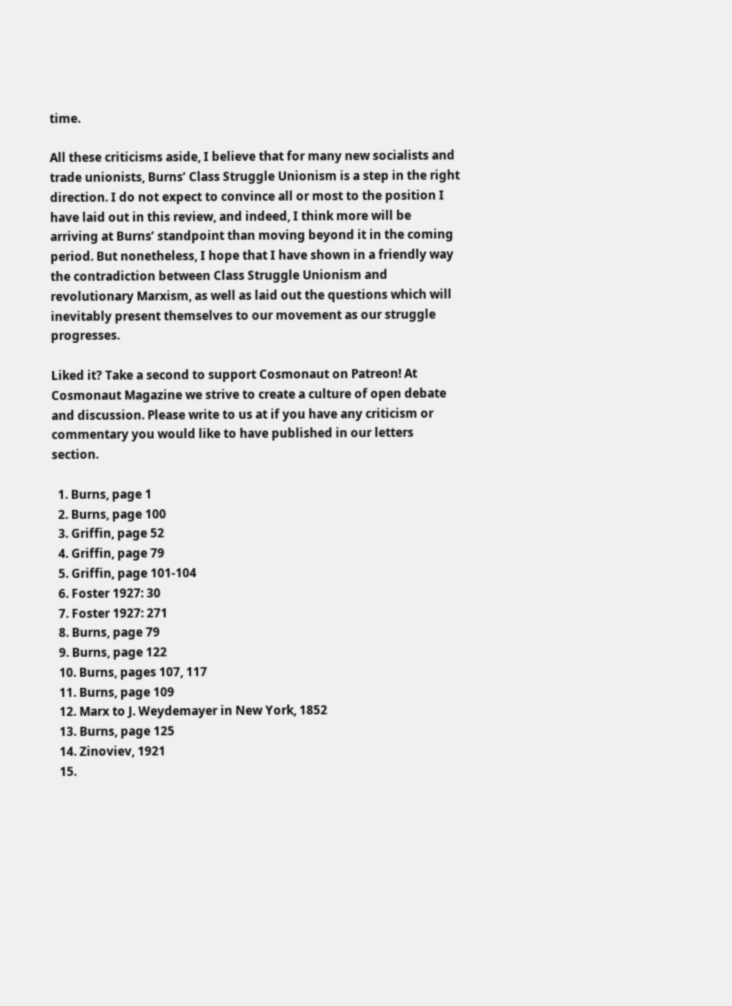time.

All these criticisms aside, I believe that for many new socialists and trade unionists, Burns’ Class Struggle Unionism is a step in the right direction. I do not expect to convince all or most to the position I have laid out in this review, and indeed, I think more will be arriving at Burns’ standpoint than moving beyond it in the coming period. But nonetheless, I hope that I have shown in a friendly way the contradiction between Class Struggle Unionism and revolutionary Marxism, as well as laid out the questions which will inevitably present themselves to our movement as our struggle progresses.

Liked it? Take a second to support Cosmonaut on Patreon! At Cosmonaut Magazine we strive to create a culture of open debate and discussion. Please write to us at if you have any criticism or commentary you would like to have published in our letters section.

  1. Burns, page 1
  2. Burns, page 100
  3. Griffin, page 52
  4. Griffin, page 79
  5. Griffin, page 101-104
  6. Foster 1927: 30
  7. Foster 1927: 271
  8. Burns, page 79
  9. Burns, page 122
  10. Burns, pages 107, 117
  11. Burns, page 109
  12. Marx to J. Weydemayer in New York, 1852
  13. Burns, page 125
  14. Zinoviev, 1921
  15.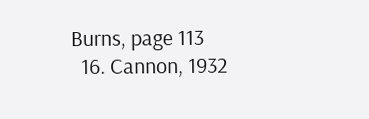Burns, page 113
  16. Cannon, 1932